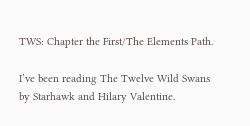TWS: Chapter the First/The Elements Path.

I’ve been reading The Twelve Wild Swans by Starhawk and Hilary Valentine.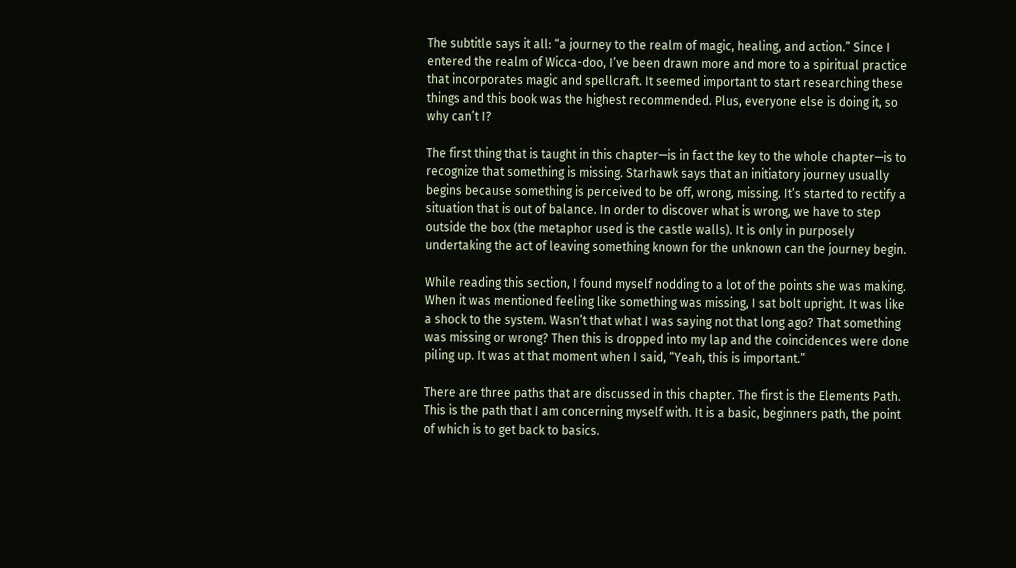The subtitle says it all: “a journey to the realm of magic, healing, and action.” Since I entered the realm of Wicca-doo, I’ve been drawn more and more to a spiritual practice that incorporates magic and spellcraft. It seemed important to start researching these things and this book was the highest recommended. Plus, everyone else is doing it, so why can’t I?

The first thing that is taught in this chapter—is in fact the key to the whole chapter—is to recognize that something is missing. Starhawk says that an initiatory journey usually begins because something is perceived to be off, wrong, missing. It’s started to rectify a situation that is out of balance. In order to discover what is wrong, we have to step outside the box (the metaphor used is the castle walls). It is only in purposely undertaking the act of leaving something known for the unknown can the journey begin.

While reading this section, I found myself nodding to a lot of the points she was making. When it was mentioned feeling like something was missing, I sat bolt upright. It was like a shock to the system. Wasn’t that what I was saying not that long ago? That something was missing or wrong? Then this is dropped into my lap and the coincidences were done piling up. It was at that moment when I said, “Yeah, this is important.”

There are three paths that are discussed in this chapter. The first is the Elements Path. This is the path that I am concerning myself with. It is a basic, beginners path, the point of which is to get back to basics.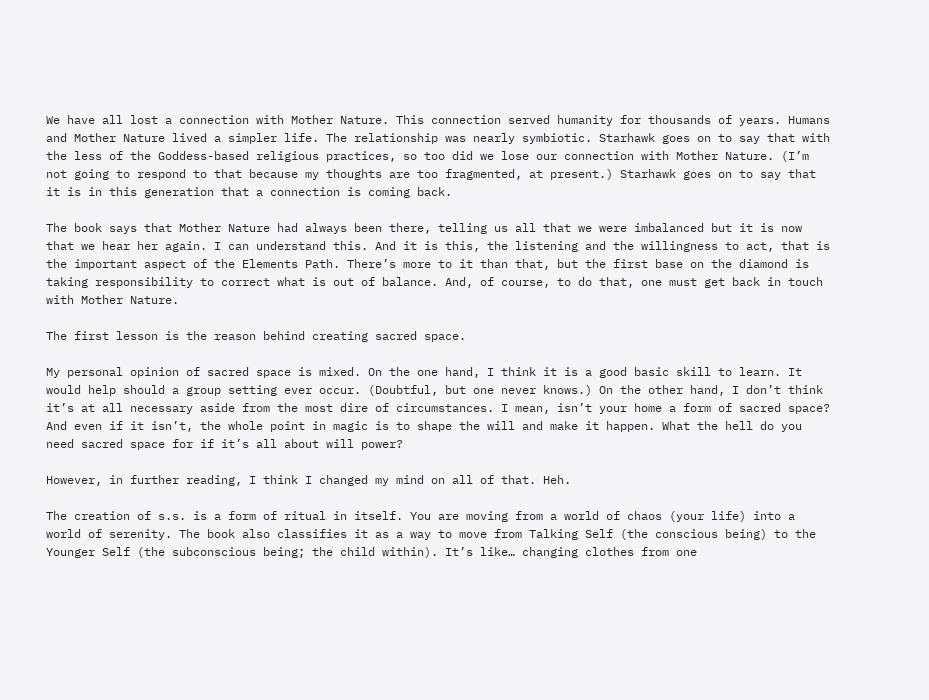We have all lost a connection with Mother Nature. This connection served humanity for thousands of years. Humans and Mother Nature lived a simpler life. The relationship was nearly symbiotic. Starhawk goes on to say that with the less of the Goddess-based religious practices, so too did we lose our connection with Mother Nature. (I’m not going to respond to that because my thoughts are too fragmented, at present.) Starhawk goes on to say that it is in this generation that a connection is coming back.

The book says that Mother Nature had always been there, telling us all that we were imbalanced but it is now that we hear her again. I can understand this. And it is this, the listening and the willingness to act, that is the important aspect of the Elements Path. There’s more to it than that, but the first base on the diamond is taking responsibility to correct what is out of balance. And, of course, to do that, one must get back in touch with Mother Nature.

The first lesson is the reason behind creating sacred space.

My personal opinion of sacred space is mixed. On the one hand, I think it is a good basic skill to learn. It would help should a group setting ever occur. (Doubtful, but one never knows.) On the other hand, I don’t think it’s at all necessary aside from the most dire of circumstances. I mean, isn’t your home a form of sacred space? And even if it isn’t, the whole point in magic is to shape the will and make it happen. What the hell do you need sacred space for if it’s all about will power?

However, in further reading, I think I changed my mind on all of that. Heh.

The creation of s.s. is a form of ritual in itself. You are moving from a world of chaos (your life) into a world of serenity. The book also classifies it as a way to move from Talking Self (the conscious being) to the Younger Self (the subconscious being; the child within). It’s like… changing clothes from one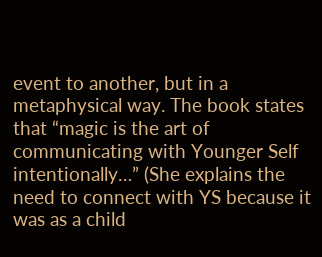event to another, but in a metaphysical way. The book states that “magic is the art of communicating with Younger Self intentionally…” (She explains the need to connect with YS because it was as a child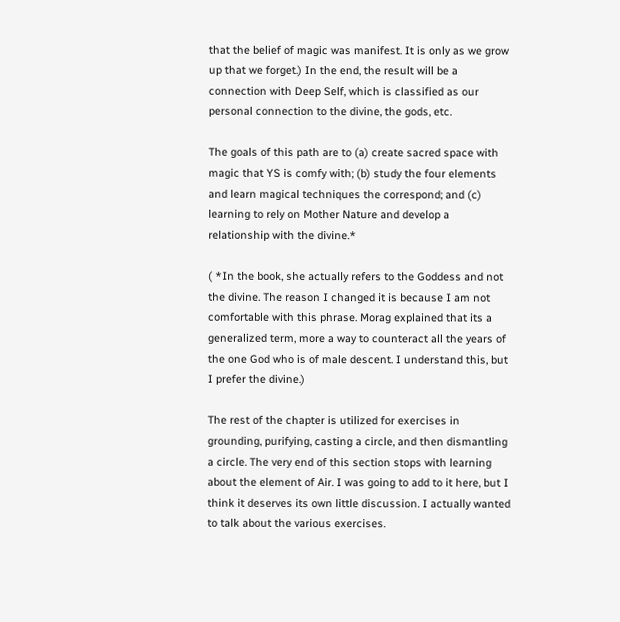that the belief of magic was manifest. It is only as we grow up that we forget.) In the end, the result will be a connection with Deep Self, which is classified as our personal connection to the divine, the gods, etc.

The goals of this path are to (a) create sacred space with magic that YS is comfy with; (b) study the four elements and learn magical techniques the correspond; and (c) learning to rely on Mother Nature and develop a relationship with the divine.*

( *In the book, she actually refers to the Goddess and not the divine. The reason I changed it is because I am not comfortable with this phrase. Morag explained that its a generalized term, more a way to counteract all the years of the one God who is of male descent. I understand this, but I prefer the divine.)

The rest of the chapter is utilized for exercises in grounding, purifying, casting a circle, and then dismantling a circle. The very end of this section stops with learning about the element of Air. I was going to add to it here, but I think it deserves its own little discussion. I actually wanted to talk about the various exercises.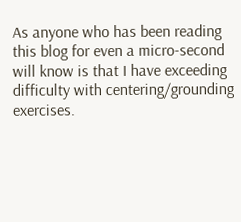As anyone who has been reading this blog for even a micro-second will know is that I have exceeding difficulty with centering/grounding exercises.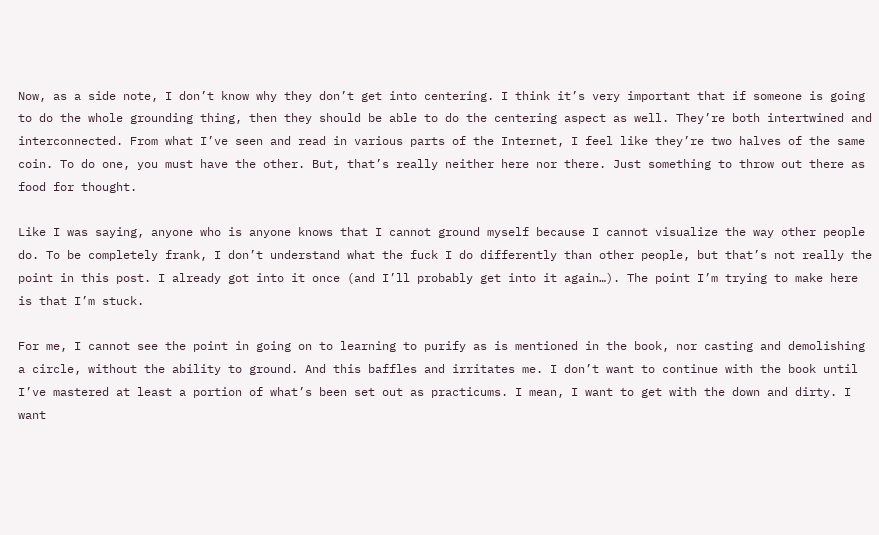Now, as a side note, I don’t know why they don’t get into centering. I think it’s very important that if someone is going to do the whole grounding thing, then they should be able to do the centering aspect as well. They’re both intertwined and interconnected. From what I’ve seen and read in various parts of the Internet, I feel like they’re two halves of the same coin. To do one, you must have the other. But, that’s really neither here nor there. Just something to throw out there as food for thought.

Like I was saying, anyone who is anyone knows that I cannot ground myself because I cannot visualize the way other people do. To be completely frank, I don’t understand what the fuck I do differently than other people, but that’s not really the point in this post. I already got into it once (and I’ll probably get into it again…). The point I’m trying to make here is that I’m stuck.

For me, I cannot see the point in going on to learning to purify as is mentioned in the book, nor casting and demolishing a circle, without the ability to ground. And this baffles and irritates me. I don’t want to continue with the book until I’ve mastered at least a portion of what’s been set out as practicums. I mean, I want to get with the down and dirty. I want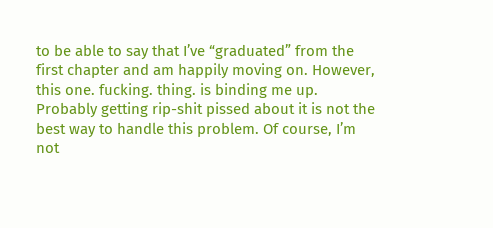to be able to say that I’ve “graduated” from the first chapter and am happily moving on. However, this one. fucking. thing. is binding me up. Probably getting rip-shit pissed about it is not the best way to handle this problem. Of course, I’m not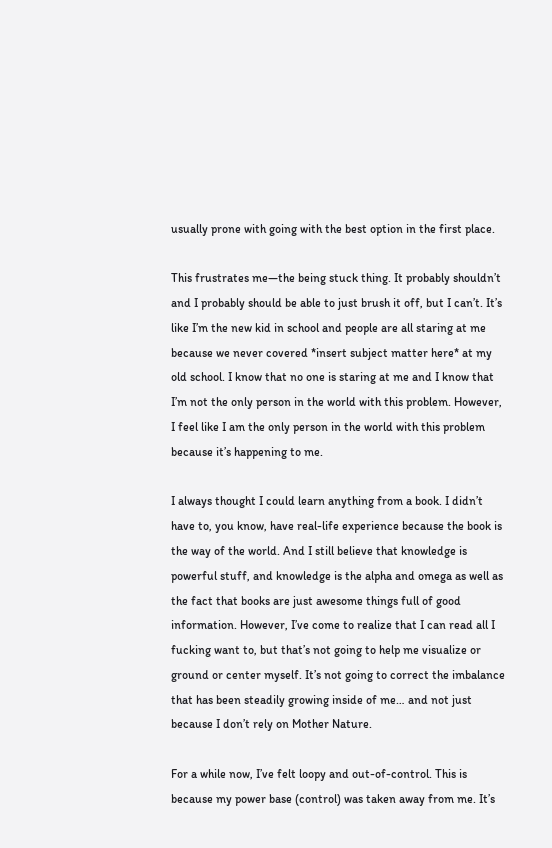usually prone with going with the best option in the first place.

This frustrates me—the being stuck thing. It probably shouldn’t and I probably should be able to just brush it off, but I can’t. It’s like I’m the new kid in school and people are all staring at me because we never covered *insert subject matter here* at my old school. I know that no one is staring at me and I know that I’m not the only person in the world with this problem. However, I feel like I am the only person in the world with this problem because it’s happening to me.

I always thought I could learn anything from a book. I didn’t have to, you know, have real-life experience because the book is the way of the world. And I still believe that knowledge is powerful stuff, and knowledge is the alpha and omega as well as the fact that books are just awesome things full of good information. However, I’ve come to realize that I can read all I fucking want to, but that’s not going to help me visualize or ground or center myself. It’s not going to correct the imbalance that has been steadily growing inside of me… and not just because I don’t rely on Mother Nature.

For a while now, I’ve felt loopy and out-of-control. This is because my power base (control) was taken away from me. It’s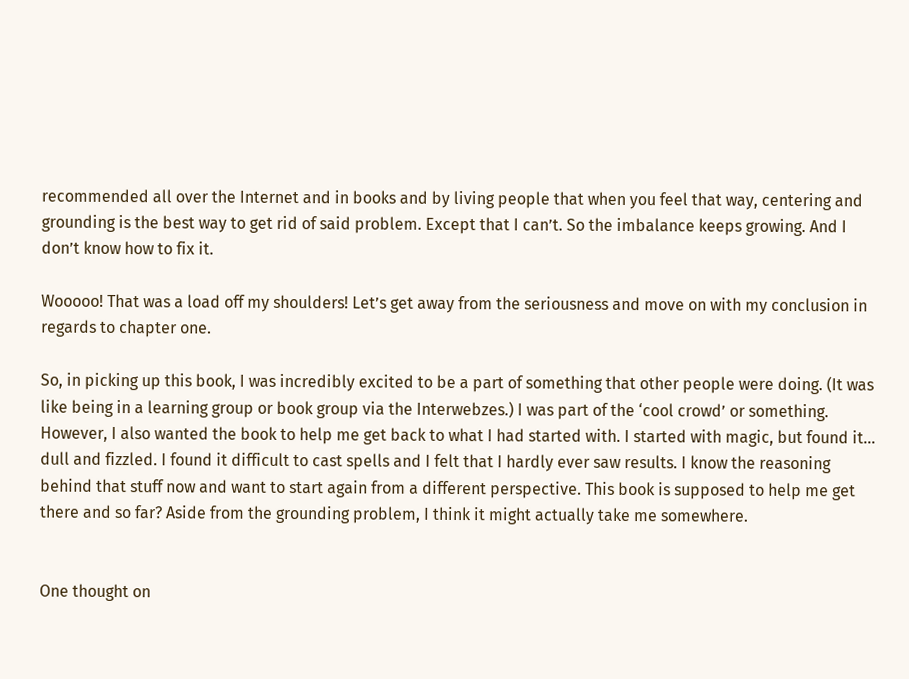recommended all over the Internet and in books and by living people that when you feel that way, centering and grounding is the best way to get rid of said problem. Except that I can’t. So the imbalance keeps growing. And I don’t know how to fix it.

Wooooo! That was a load off my shoulders! Let’s get away from the seriousness and move on with my conclusion in regards to chapter one.

So, in picking up this book, I was incredibly excited to be a part of something that other people were doing. (It was like being in a learning group or book group via the Interwebzes.) I was part of the ‘cool crowd’ or something. However, I also wanted the book to help me get back to what I had started with. I started with magic, but found it… dull and fizzled. I found it difficult to cast spells and I felt that I hardly ever saw results. I know the reasoning behind that stuff now and want to start again from a different perspective. This book is supposed to help me get there and so far? Aside from the grounding problem, I think it might actually take me somewhere.


One thought on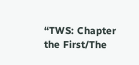“TWS: Chapter the First/The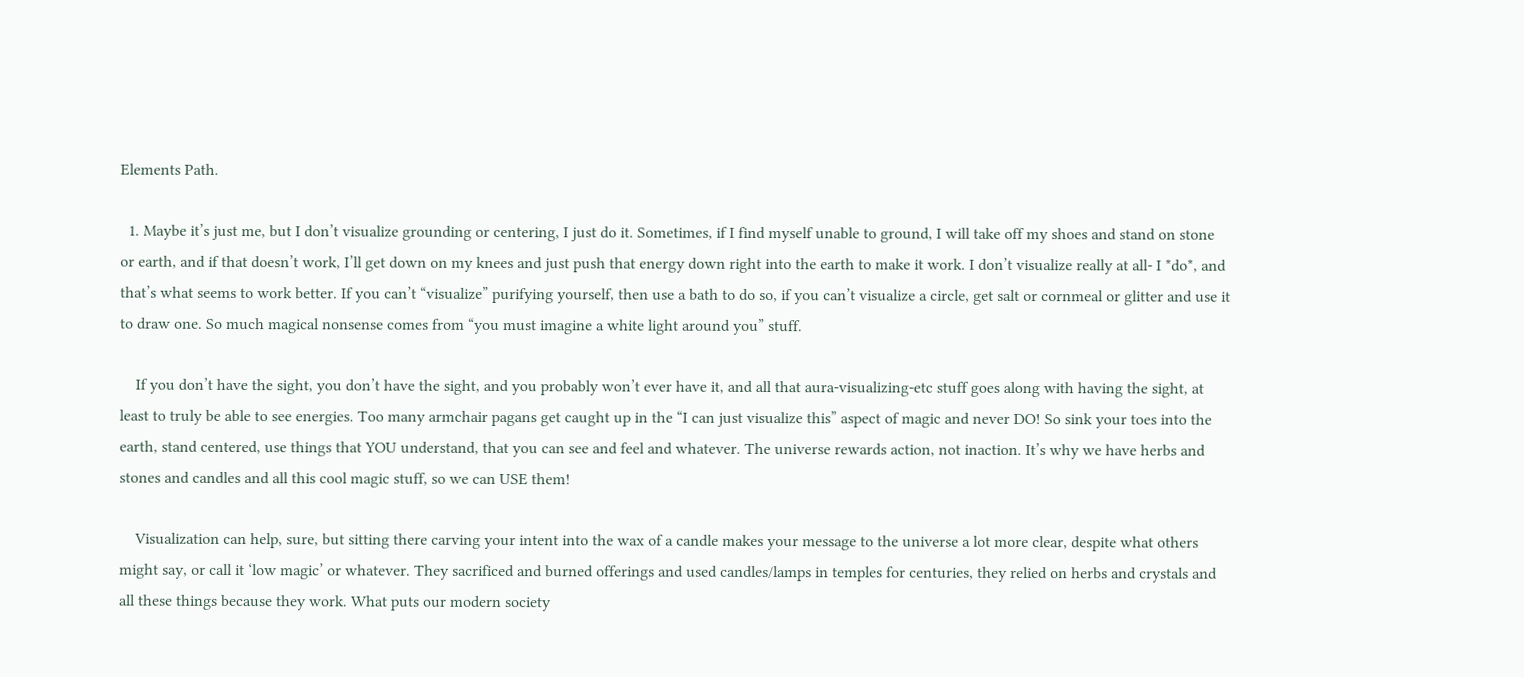Elements Path.

  1. Maybe it’s just me, but I don’t visualize grounding or centering, I just do it. Sometimes, if I find myself unable to ground, I will take off my shoes and stand on stone or earth, and if that doesn’t work, I’ll get down on my knees and just push that energy down right into the earth to make it work. I don’t visualize really at all- I *do*, and that’s what seems to work better. If you can’t “visualize” purifying yourself, then use a bath to do so, if you can’t visualize a circle, get salt or cornmeal or glitter and use it to draw one. So much magical nonsense comes from “you must imagine a white light around you” stuff.

    If you don’t have the sight, you don’t have the sight, and you probably won’t ever have it, and all that aura-visualizing-etc stuff goes along with having the sight, at least to truly be able to see energies. Too many armchair pagans get caught up in the “I can just visualize this” aspect of magic and never DO! So sink your toes into the earth, stand centered, use things that YOU understand, that you can see and feel and whatever. The universe rewards action, not inaction. It’s why we have herbs and stones and candles and all this cool magic stuff, so we can USE them!

    Visualization can help, sure, but sitting there carving your intent into the wax of a candle makes your message to the universe a lot more clear, despite what others might say, or call it ‘low magic’ or whatever. They sacrificed and burned offerings and used candles/lamps in temples for centuries, they relied on herbs and crystals and all these things because they work. What puts our modern society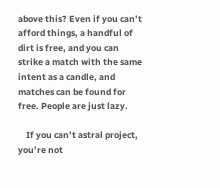above this? Even if you can’t afford things, a handful of dirt is free, and you can strike a match with the same intent as a candle, and matches can be found for free. People are just lazy.

    If you can’t astral project, you’re not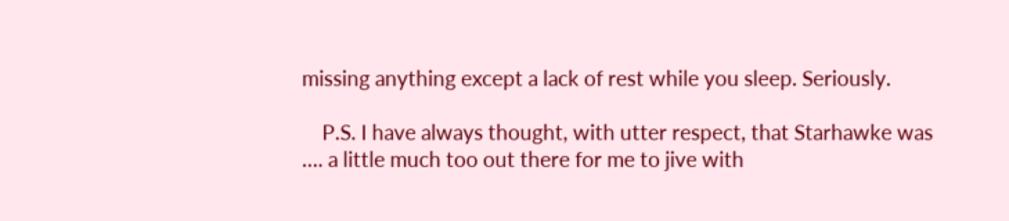missing anything except a lack of rest while you sleep. Seriously.

    P.S. I have always thought, with utter respect, that Starhawke was …. a little much too out there for me to jive with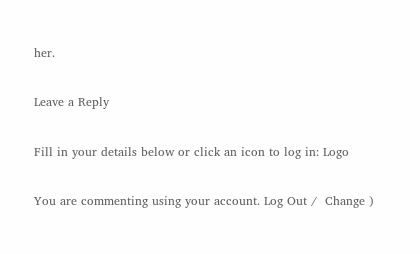her.

Leave a Reply

Fill in your details below or click an icon to log in: Logo

You are commenting using your account. Log Out /  Change )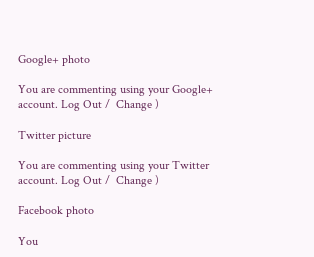Google+ photo

You are commenting using your Google+ account. Log Out /  Change )

Twitter picture

You are commenting using your Twitter account. Log Out /  Change )

Facebook photo

You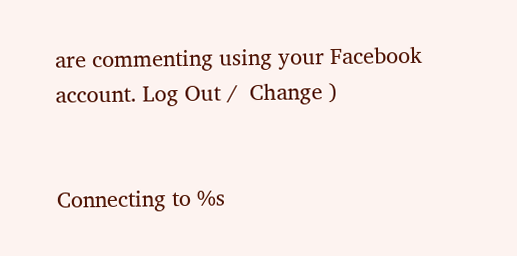are commenting using your Facebook account. Log Out /  Change )


Connecting to %s